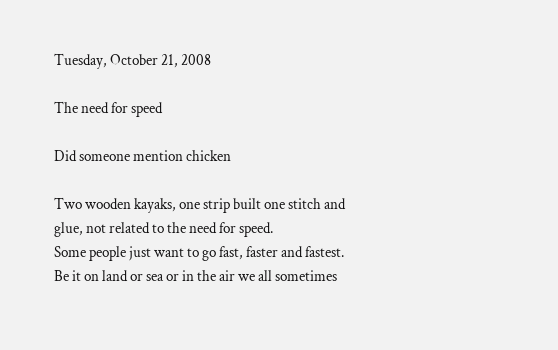Tuesday, October 21, 2008

The need for speed

Did someone mention chicken

Two wooden kayaks, one strip built one stitch and glue, not related to the need for speed.
Some people just want to go fast, faster and fastest. Be it on land or sea or in the air we all sometimes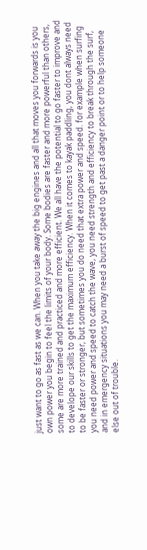just want to go as fast as we can. When you take away the big engines and all that moves you forwards is you own power you begin to feel the limits of your body. Some bodies are faster and more powerful than others, some are more trained and practiced and more efficient. We all have the potential to go faster to improve and to develope our skills to get the maximum efficiency. When it comes to kayak paddling, you dont always need to be faster or stronger, but sometimes you do need that extra power and speed. for example when surfing you need power and speed to catch the wave, you need strength and efficiency to break through the surf, and in emergency situations you may need a burst of speed to get past a danger point or to help someone else out of trouble.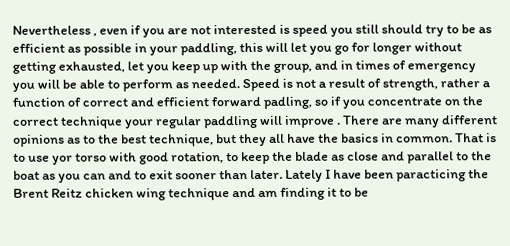Nevertheless , even if you are not interested is speed you still should try to be as efficient as possible in your paddling, this will let you go for longer without getting exhausted, let you keep up with the group, and in times of emergency you will be able to perform as needed. Speed is not a result of strength, rather a function of correct and efficient forward padling, so if you concentrate on the correct technique your regular paddling will improve . There are many different opinions as to the best technique, but they all have the basics in common. That is to use yor torso with good rotation, to keep the blade as close and parallel to the boat as you can and to exit sooner than later. Lately I have been paracticing the Brent Reitz chicken wing technique and am finding it to be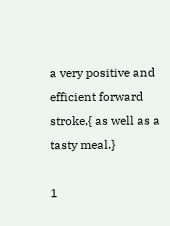a very positive and efficient forward stroke,{ as well as a tasty meal.}

1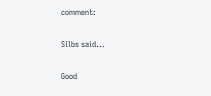comment:

Silbs said...

Good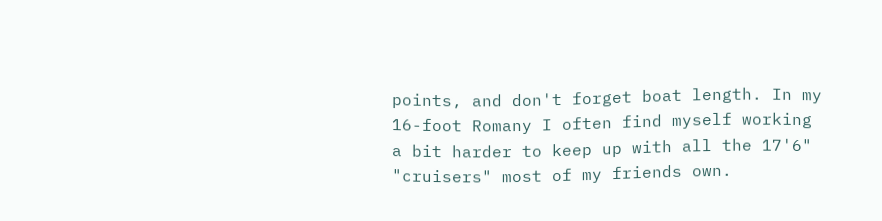points, and don't forget boat length. In my 16-foot Romany I often find myself working a bit harder to keep up with all the 17'6" "cruisers" most of my friends own.